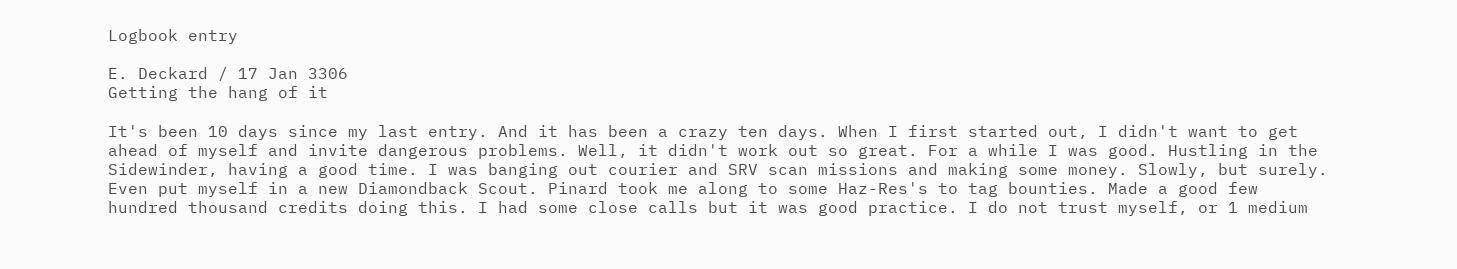Logbook entry

E. Deckard / 17 Jan 3306
Getting the hang of it

It's been 10 days since my last entry. And it has been a crazy ten days. When I first started out, I didn't want to get ahead of myself and invite dangerous problems. Well, it didn't work out so great. For a while I was good. Hustling in the Sidewinder, having a good time. I was banging out courier and SRV scan missions and making some money. Slowly, but surely. Even put myself in a new Diamondback Scout. Pinard took me along to some Haz-Res's to tag bounties. Made a good few hundred thousand credits doing this. I had some close calls but it was good practice. I do not trust myself, or 1 medium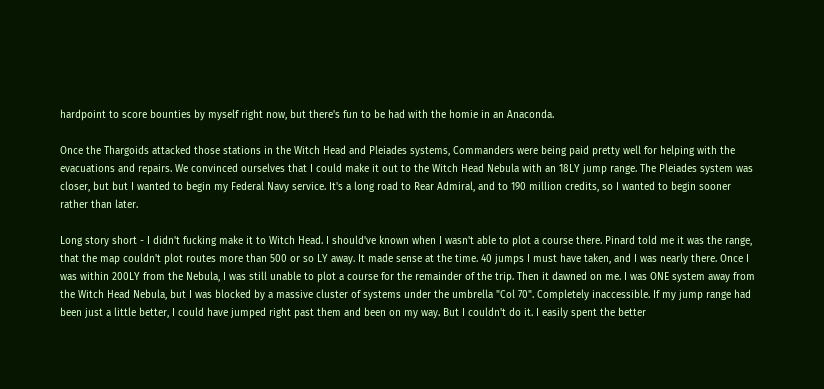hardpoint to score bounties by myself right now, but there's fun to be had with the homie in an Anaconda.

Once the Thargoids attacked those stations in the Witch Head and Pleiades systems, Commanders were being paid pretty well for helping with the evacuations and repairs. We convinced ourselves that I could make it out to the Witch Head Nebula with an 18LY jump range. The Pleiades system was closer, but but I wanted to begin my Federal Navy service. It's a long road to Rear Admiral, and to 190 million credits, so I wanted to begin sooner rather than later.

Long story short - I didn't fucking make it to Witch Head. I should've known when I wasn't able to plot a course there. Pinard told me it was the range, that the map couldn't plot routes more than 500 or so LY away. It made sense at the time. 40 jumps I must have taken, and I was nearly there. Once I was within 200LY from the Nebula, I was still unable to plot a course for the remainder of the trip. Then it dawned on me. I was ONE system away from the Witch Head Nebula, but I was blocked by a massive cluster of systems under the umbrella "Col 70". Completely inaccessible. If my jump range had been just a little better, I could have jumped right past them and been on my way. But I couldn't do it. I easily spent the better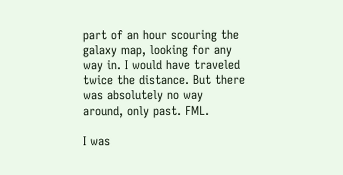part of an hour scouring the galaxy map, looking for any way in. I would have traveled twice the distance. But there was absolutely no way around, only past. FML.

I was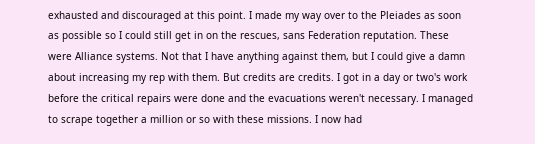exhausted and discouraged at this point. I made my way over to the Pleiades as soon as possible so I could still get in on the rescues, sans Federation reputation. These were Alliance systems. Not that I have anything against them, but I could give a damn about increasing my rep with them. But credits are credits. I got in a day or two's work before the critical repairs were done and the evacuations weren't necessary. I managed to scrape together a million or so with these missions. I now had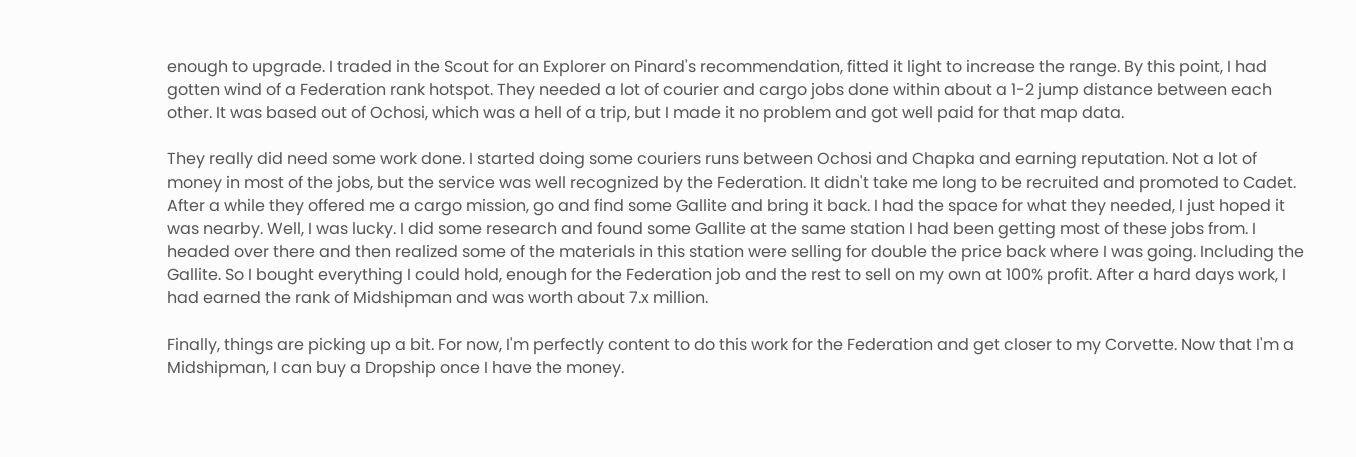enough to upgrade. I traded in the Scout for an Explorer on Pinard's recommendation, fitted it light to increase the range. By this point, I had gotten wind of a Federation rank hotspot. They needed a lot of courier and cargo jobs done within about a 1-2 jump distance between each other. It was based out of Ochosi, which was a hell of a trip, but I made it no problem and got well paid for that map data.

They really did need some work done. I started doing some couriers runs between Ochosi and Chapka and earning reputation. Not a lot of money in most of the jobs, but the service was well recognized by the Federation. It didn't take me long to be recruited and promoted to Cadet. After a while they offered me a cargo mission, go and find some Gallite and bring it back. I had the space for what they needed, I just hoped it was nearby. Well, I was lucky. I did some research and found some Gallite at the same station I had been getting most of these jobs from. I headed over there and then realized some of the materials in this station were selling for double the price back where I was going. Including the Gallite. So I bought everything I could hold, enough for the Federation job and the rest to sell on my own at 100% profit. After a hard days work, I had earned the rank of Midshipman and was worth about 7.x million.

Finally, things are picking up a bit. For now, I'm perfectly content to do this work for the Federation and get closer to my Corvette. Now that I'm a Midshipman, I can buy a Dropship once I have the money.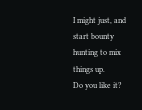I might just, and start bounty hunting to mix things up.
Do you like it?